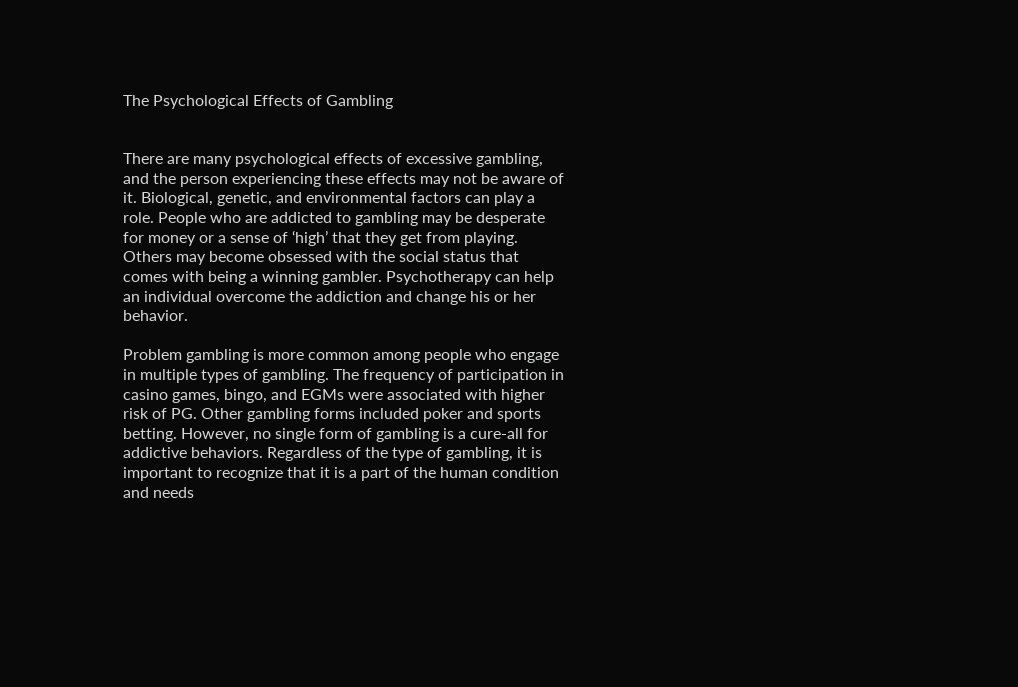The Psychological Effects of Gambling


There are many psychological effects of excessive gambling, and the person experiencing these effects may not be aware of it. Biological, genetic, and environmental factors can play a role. People who are addicted to gambling may be desperate for money or a sense of ‘high’ that they get from playing. Others may become obsessed with the social status that comes with being a winning gambler. Psychotherapy can help an individual overcome the addiction and change his or her behavior.

Problem gambling is more common among people who engage in multiple types of gambling. The frequency of participation in casino games, bingo, and EGMs were associated with higher risk of PG. Other gambling forms included poker and sports betting. However, no single form of gambling is a cure-all for addictive behaviors. Regardless of the type of gambling, it is important to recognize that it is a part of the human condition and needs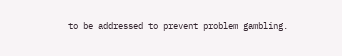to be addressed to prevent problem gambling.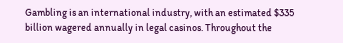Gambling is an international industry, with an estimated $335 billion wagered annually in legal casinos. Throughout the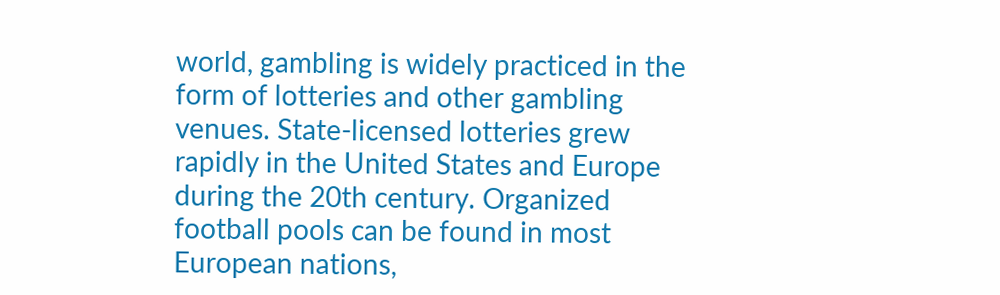world, gambling is widely practiced in the form of lotteries and other gambling venues. State-licensed lotteries grew rapidly in the United States and Europe during the 20th century. Organized football pools can be found in most European nations,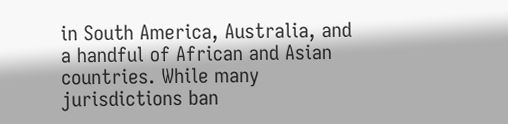in South America, Australia, and a handful of African and Asian countries. While many jurisdictions ban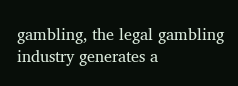gambling, the legal gambling industry generates a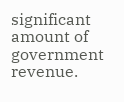significant amount of government revenue.